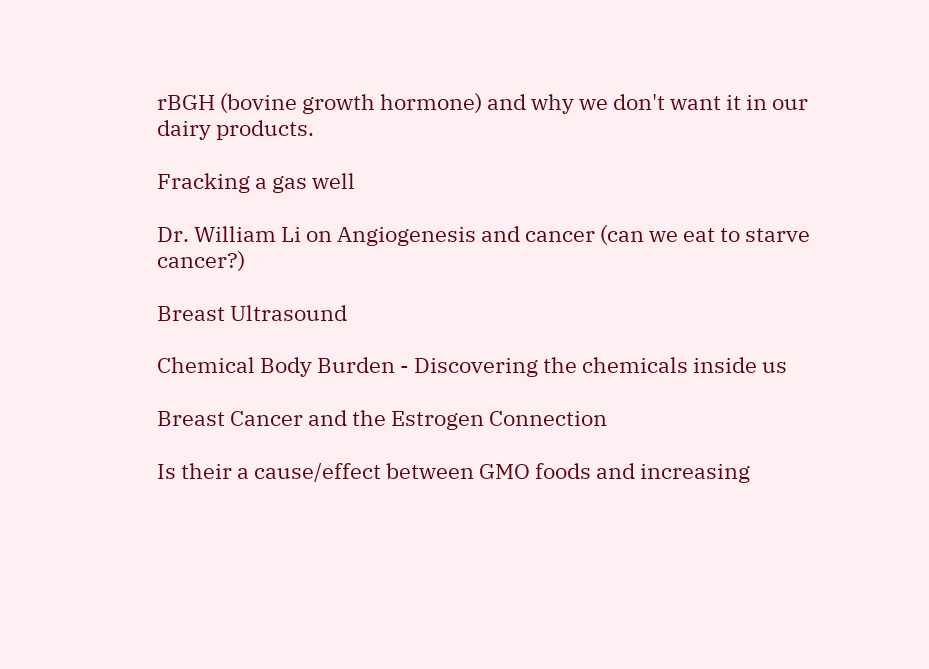rBGH (bovine growth hormone) and why we don't want it in our dairy products.

Fracking a gas well

Dr. William Li on Angiogenesis and cancer (can we eat to starve cancer?)

Breast Ultrasound

Chemical Body Burden - Discovering the chemicals inside us

Breast Cancer and the Estrogen Connection

Is their a cause/effect between GMO foods and increasing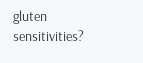gluten sensitivities?